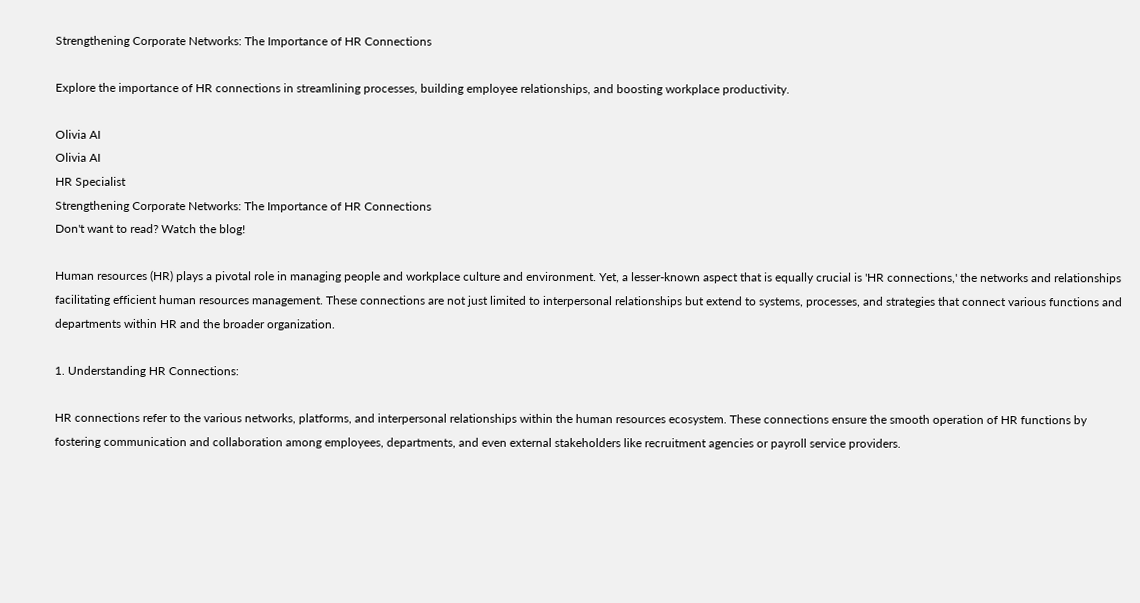Strengthening Corporate Networks: The Importance of HR Connections

Explore the importance of HR connections in streamlining processes, building employee relationships, and boosting workplace productivity.

Olivia AI
Olivia AI
HR Specialist
Strengthening Corporate Networks: The Importance of HR Connections
Don't want to read? Watch the blog!

Human resources (HR) plays a pivotal role in managing people and workplace culture and environment. Yet, a lesser-known aspect that is equally crucial is 'HR connections,' the networks and relationships facilitating efficient human resources management. These connections are not just limited to interpersonal relationships but extend to systems, processes, and strategies that connect various functions and departments within HR and the broader organization.

1. Understanding HR Connections:

HR connections refer to the various networks, platforms, and interpersonal relationships within the human resources ecosystem. These connections ensure the smooth operation of HR functions by fostering communication and collaboration among employees, departments, and even external stakeholders like recruitment agencies or payroll service providers.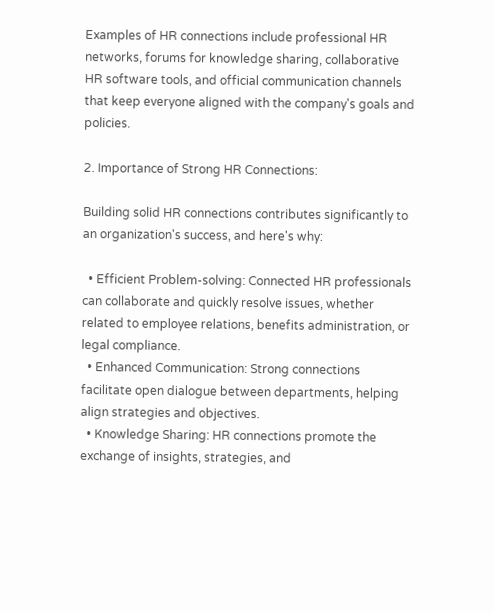Examples of HR connections include professional HR networks, forums for knowledge sharing, collaborative HR software tools, and official communication channels that keep everyone aligned with the company's goals and policies.

2. Importance of Strong HR Connections:

Building solid HR connections contributes significantly to an organization's success, and here's why:

  • Efficient Problem-solving: Connected HR professionals can collaborate and quickly resolve issues, whether related to employee relations, benefits administration, or legal compliance.
  • Enhanced Communication: Strong connections facilitate open dialogue between departments, helping align strategies and objectives.
  • Knowledge Sharing: HR connections promote the exchange of insights, strategies, and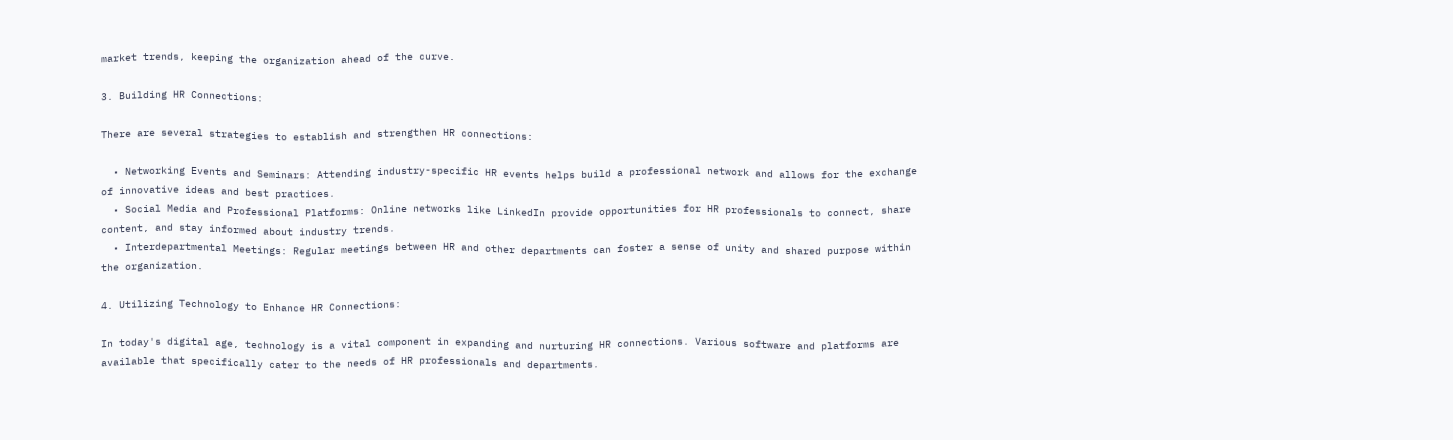market trends, keeping the organization ahead of the curve.

3. Building HR Connections:

There are several strategies to establish and strengthen HR connections:

  • Networking Events and Seminars: Attending industry-specific HR events helps build a professional network and allows for the exchange of innovative ideas and best practices.
  • Social Media and Professional Platforms: Online networks like LinkedIn provide opportunities for HR professionals to connect, share content, and stay informed about industry trends.
  • Interdepartmental Meetings: Regular meetings between HR and other departments can foster a sense of unity and shared purpose within the organization.

4. Utilizing Technology to Enhance HR Connections:

In today's digital age, technology is a vital component in expanding and nurturing HR connections. Various software and platforms are available that specifically cater to the needs of HR professionals and departments.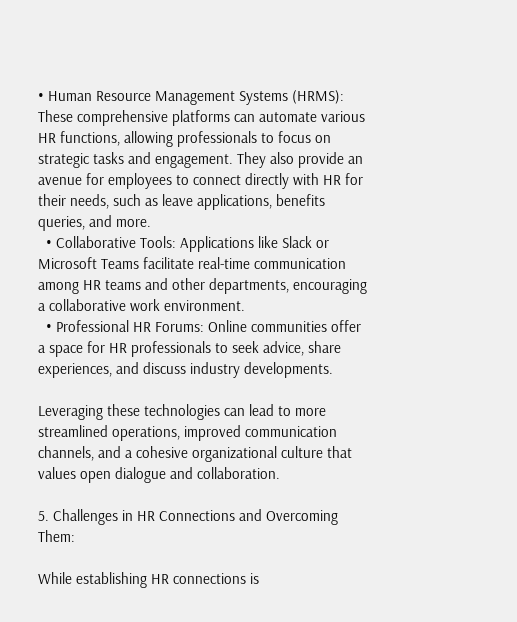• Human Resource Management Systems (HRMS): These comprehensive platforms can automate various HR functions, allowing professionals to focus on strategic tasks and engagement. They also provide an avenue for employees to connect directly with HR for their needs, such as leave applications, benefits queries, and more.
  • Collaborative Tools: Applications like Slack or Microsoft Teams facilitate real-time communication among HR teams and other departments, encouraging a collaborative work environment.
  • Professional HR Forums: Online communities offer a space for HR professionals to seek advice, share experiences, and discuss industry developments.

Leveraging these technologies can lead to more streamlined operations, improved communication channels, and a cohesive organizational culture that values open dialogue and collaboration.

5. Challenges in HR Connections and Overcoming Them:

While establishing HR connections is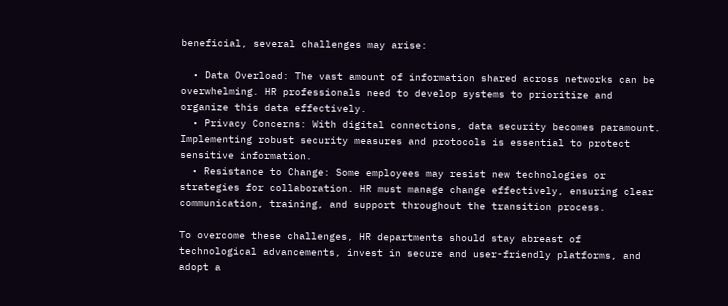beneficial, several challenges may arise:

  • Data Overload: The vast amount of information shared across networks can be overwhelming. HR professionals need to develop systems to prioritize and organize this data effectively.
  • Privacy Concerns: With digital connections, data security becomes paramount. Implementing robust security measures and protocols is essential to protect sensitive information.
  • Resistance to Change: Some employees may resist new technologies or strategies for collaboration. HR must manage change effectively, ensuring clear communication, training, and support throughout the transition process.

To overcome these challenges, HR departments should stay abreast of technological advancements, invest in secure and user-friendly platforms, and adopt a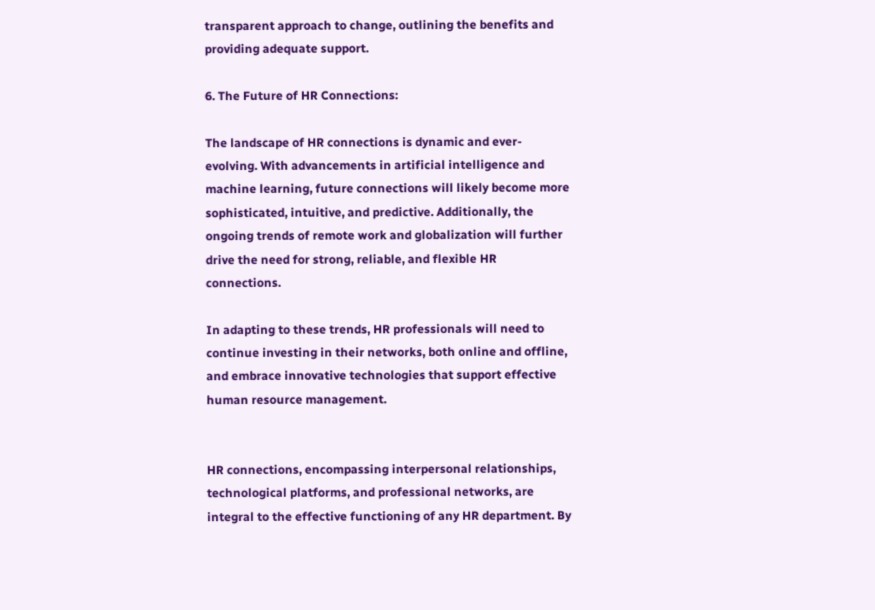transparent approach to change, outlining the benefits and providing adequate support.

6. The Future of HR Connections:

The landscape of HR connections is dynamic and ever-evolving. With advancements in artificial intelligence and machine learning, future connections will likely become more sophisticated, intuitive, and predictive. Additionally, the ongoing trends of remote work and globalization will further drive the need for strong, reliable, and flexible HR connections.

In adapting to these trends, HR professionals will need to continue investing in their networks, both online and offline, and embrace innovative technologies that support effective human resource management.


HR connections, encompassing interpersonal relationships, technological platforms, and professional networks, are integral to the effective functioning of any HR department. By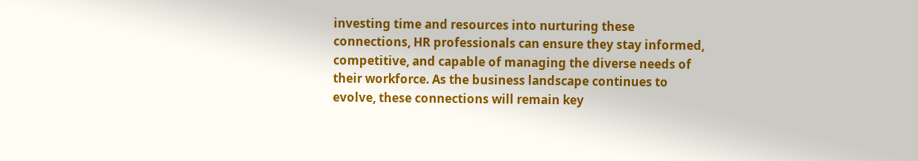investing time and resources into nurturing these connections, HR professionals can ensure they stay informed, competitive, and capable of managing the diverse needs of their workforce. As the business landscape continues to evolve, these connections will remain key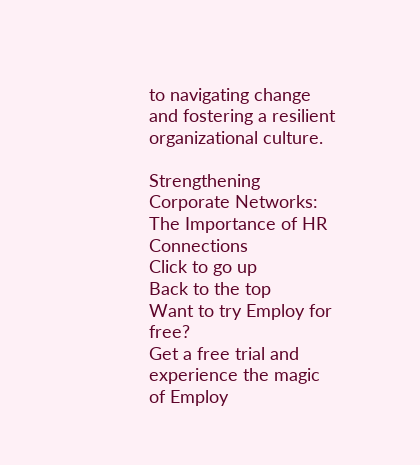to navigating change and fostering a resilient organizational culture.

Strengthening Corporate Networks: The Importance of HR Connections
Click to go up
Back to the top
Want to try Employ for free?
Get a free trial and experience the magic of Employ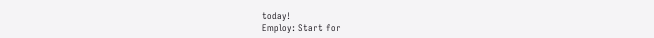today!
Employ: Start for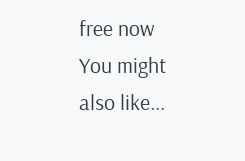free now
You might also like...